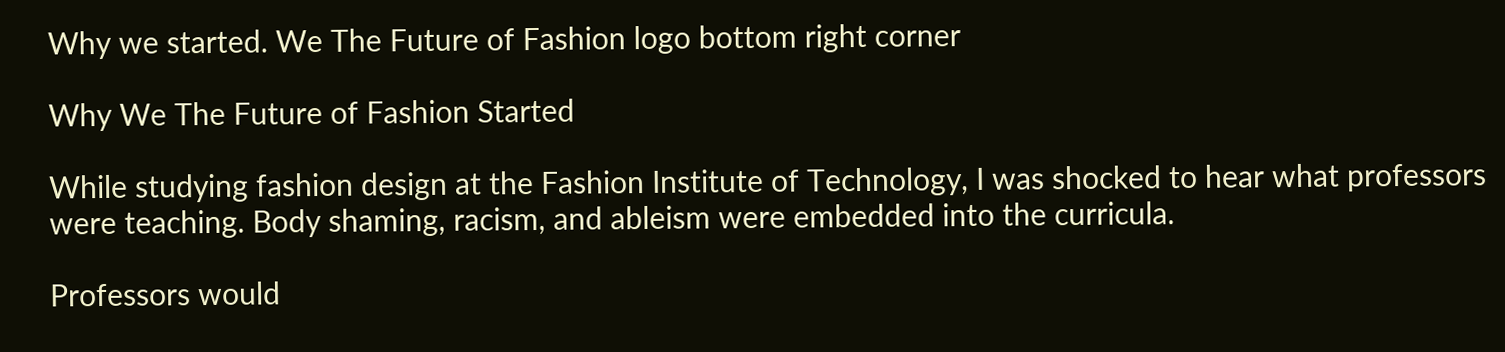Why we started. We The Future of Fashion logo bottom right corner

Why We The Future of Fashion Started

While studying fashion design at the Fashion Institute of Technology, I was shocked to hear what professors were teaching. Body shaming, racism, and ableism were embedded into the curricula.

Professors would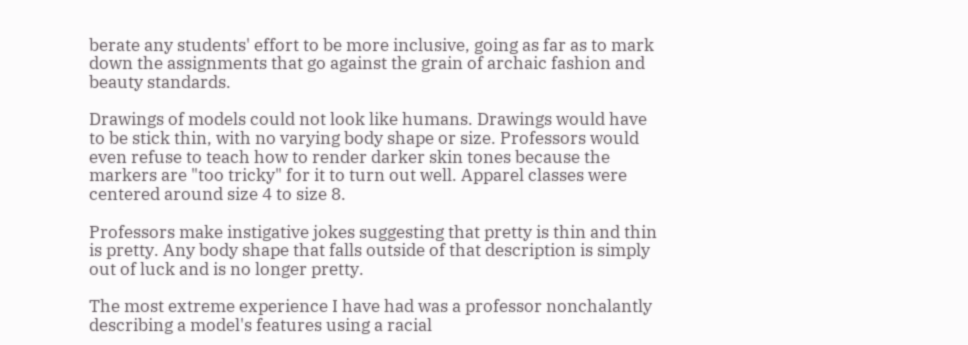berate any students' effort to be more inclusive, going as far as to mark down the assignments that go against the grain of archaic fashion and beauty standards.

Drawings of models could not look like humans. Drawings would have to be stick thin, with no varying body shape or size. Professors would even refuse to teach how to render darker skin tones because the markers are "too tricky" for it to turn out well. Apparel classes were centered around size 4 to size 8.

Professors make instigative jokes suggesting that pretty is thin and thin is pretty. Any body shape that falls outside of that description is simply out of luck and is no longer pretty.

The most extreme experience I have had was a professor nonchalantly describing a model's features using a racial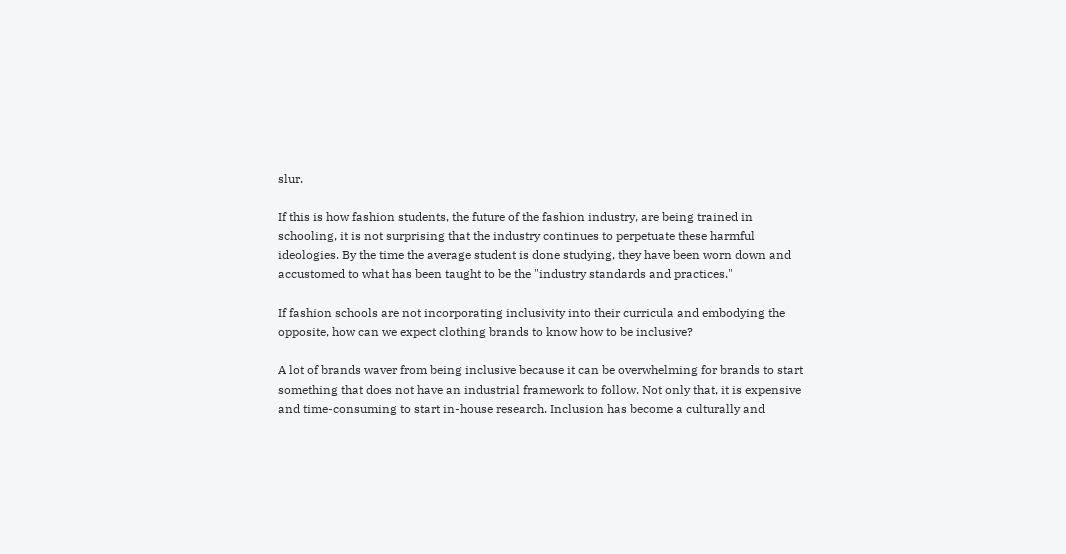slur.

If this is how fashion students, the future of the fashion industry, are being trained in schooling, it is not surprising that the industry continues to perpetuate these harmful ideologies. By the time the average student is done studying, they have been worn down and accustomed to what has been taught to be the "industry standards and practices."

If fashion schools are not incorporating inclusivity into their curricula and embodying the opposite, how can we expect clothing brands to know how to be inclusive?

A lot of brands waver from being inclusive because it can be overwhelming for brands to start something that does not have an industrial framework to follow. Not only that, it is expensive and time-consuming to start in-house research. Inclusion has become a culturally and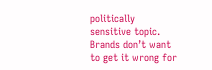politically sensitive topic. Brands don’t want to get it wrong for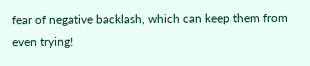fear of negative backlash, which can keep them from even trying!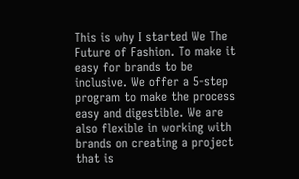This is why I started We The Future of Fashion. To make it easy for brands to be inclusive. We offer a 5-step program to make the process easy and digestible. We are also flexible in working with brands on creating a project that is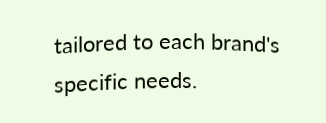tailored to each brand's specific needs.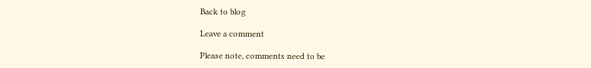Back to blog

Leave a comment

Please note, comments need to be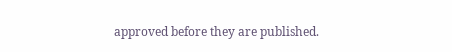approved before they are published.